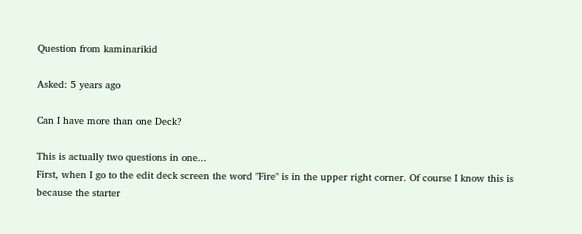Question from kaminarikid

Asked: 5 years ago

Can I have more than one Deck?

This is actually two questions in one...
First, when I go to the edit deck screen the word "Fire" is in the upper right corner. Of course I know this is because the starter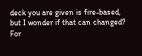deck you are given is fire-based, but I wonder if that can changed? For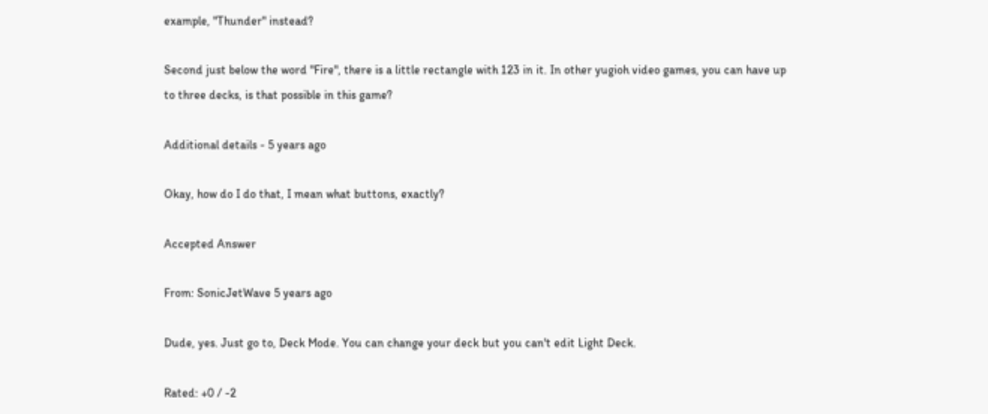example, "Thunder" instead?

Second just below the word "Fire", there is a little rectangle with 123 in it. In other yugioh video games, you can have up to three decks, is that possible in this game?

Additional details - 5 years ago

Okay, how do I do that, I mean what buttons, exactly?

Accepted Answer

From: SonicJetWave 5 years ago

Dude, yes. Just go to, Deck Mode. You can change your deck but you can't edit Light Deck.

Rated: +0 / -2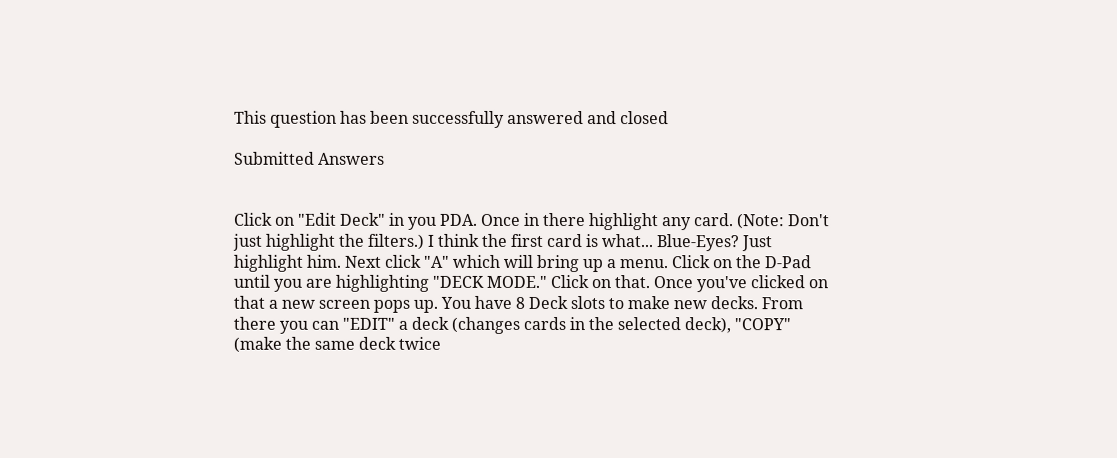This question has been successfully answered and closed

Submitted Answers


Click on "Edit Deck" in you PDA. Once in there highlight any card. (Note: Don't just highlight the filters.) I think the first card is what... Blue-Eyes? Just highlight him. Next click "A" which will bring up a menu. Click on the D-Pad until you are highlighting "DECK MODE." Click on that. Once you've clicked on that a new screen pops up. You have 8 Deck slots to make new decks. From there you can "EDIT" a deck (changes cards in the selected deck), "COPY" (make the same deck twice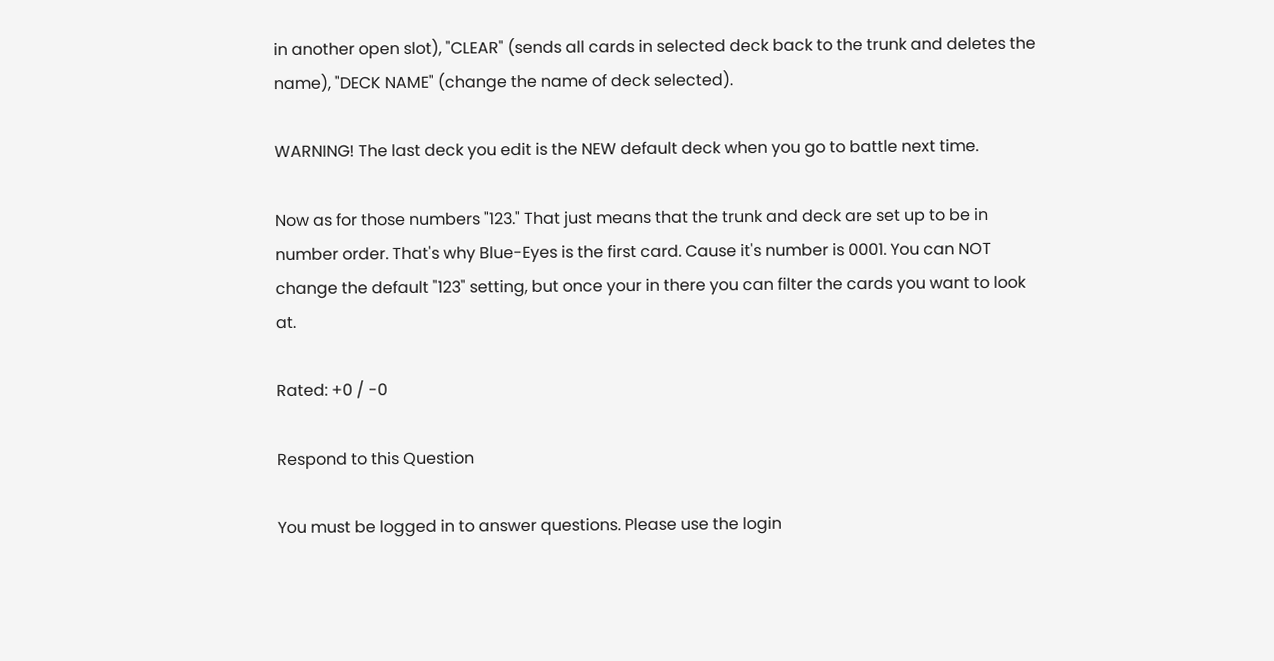in another open slot), "CLEAR" (sends all cards in selected deck back to the trunk and deletes the name), "DECK NAME" (change the name of deck selected).

WARNING! The last deck you edit is the NEW default deck when you go to battle next time.

Now as for those numbers "123." That just means that the trunk and deck are set up to be in number order. That's why Blue-Eyes is the first card. Cause it's number is 0001. You can NOT change the default "123" setting, but once your in there you can filter the cards you want to look at.

Rated: +0 / -0

Respond to this Question

You must be logged in to answer questions. Please use the login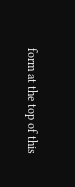form at the top of this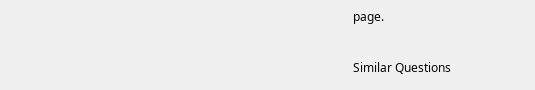page.

Similar Questions